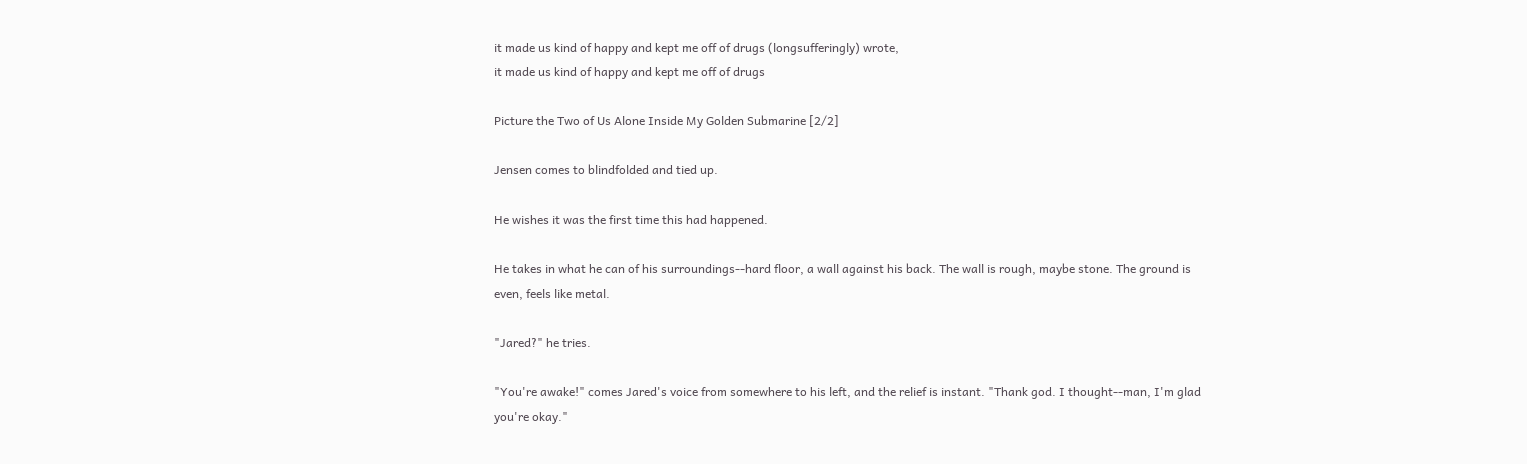it made us kind of happy and kept me off of drugs (longsufferingly) wrote,
it made us kind of happy and kept me off of drugs

Picture the Two of Us Alone Inside My Golden Submarine [2/2]

Jensen comes to blindfolded and tied up.

He wishes it was the first time this had happened.

He takes in what he can of his surroundings--hard floor, a wall against his back. The wall is rough, maybe stone. The ground is even, feels like metal.

"Jared?" he tries.

"You're awake!" comes Jared's voice from somewhere to his left, and the relief is instant. "Thank god. I thought--man, I'm glad you're okay."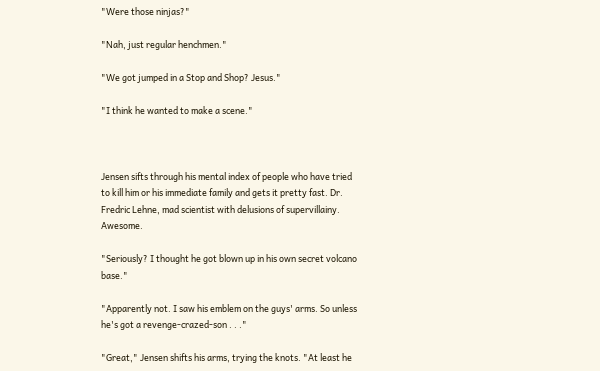"Were those ninjas?"

"Nah, just regular henchmen."

"We got jumped in a Stop and Shop? Jesus."

"I think he wanted to make a scene."



Jensen sifts through his mental index of people who have tried to kill him or his immediate family and gets it pretty fast. Dr. Fredric Lehne, mad scientist with delusions of supervillainy. Awesome.

"Seriously? I thought he got blown up in his own secret volcano base."

"Apparently not. I saw his emblem on the guys' arms. So unless he's got a revenge-crazed-son . . ."

"Great," Jensen shifts his arms, trying the knots. "At least he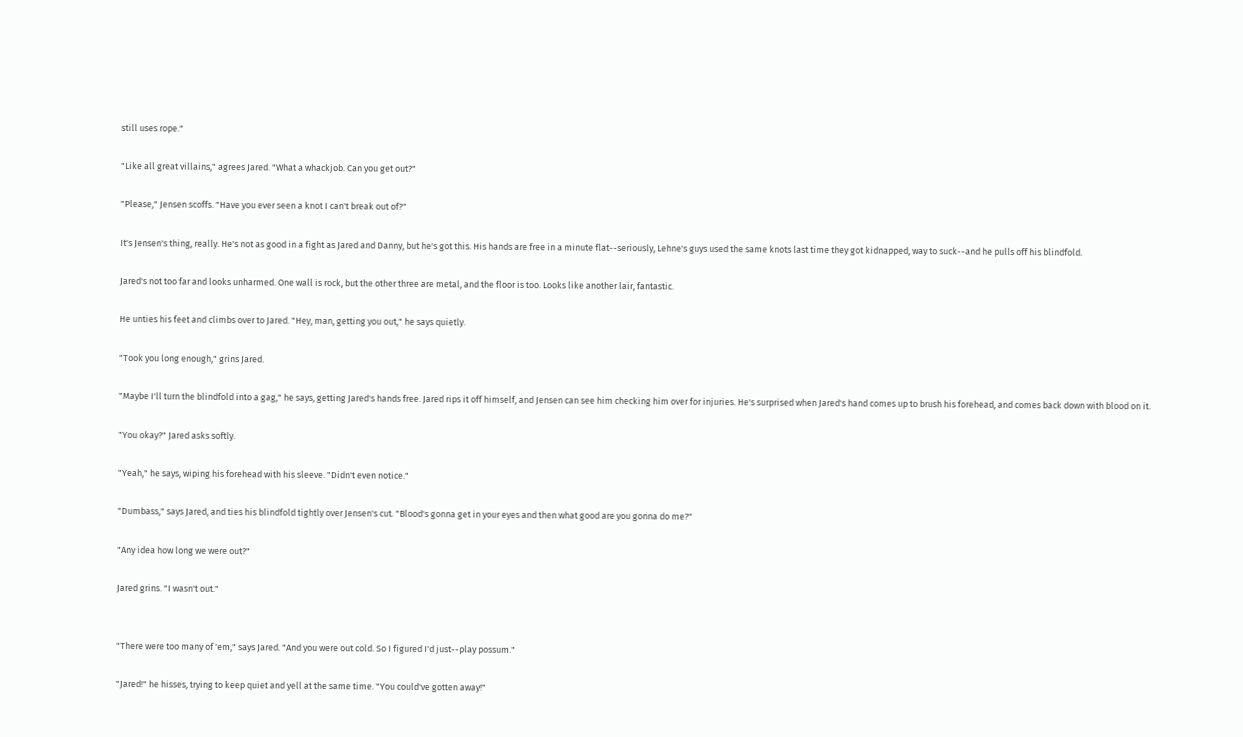still uses rope."

"Like all great villains," agrees Jared. "What a whackjob. Can you get out?"

"Please," Jensen scoffs. "Have you ever seen a knot I can't break out of?"

It's Jensen's thing, really. He's not as good in a fight as Jared and Danny, but he's got this. His hands are free in a minute flat--seriously, Lehne's guys used the same knots last time they got kidnapped, way to suck--and he pulls off his blindfold.

Jared's not too far and looks unharmed. One wall is rock, but the other three are metal, and the floor is too. Looks like another lair, fantastic.

He unties his feet and climbs over to Jared. "Hey, man, getting you out," he says quietly.

"Took you long enough," grins Jared.

"Maybe I'll turn the blindfold into a gag," he says, getting Jared's hands free. Jared rips it off himself, and Jensen can see him checking him over for injuries. He's surprised when Jared's hand comes up to brush his forehead, and comes back down with blood on it.

"You okay?" Jared asks softly.

"Yeah," he says, wiping his forehead with his sleeve. "Didn't even notice."

"Dumbass," says Jared, and ties his blindfold tightly over Jensen's cut. "Blood's gonna get in your eyes and then what good are you gonna do me?"

"Any idea how long we were out?"

Jared grins. "I wasn't out."


"There were too many of 'em," says Jared. "And you were out cold. So I figured I'd just--play possum."

"Jared!" he hisses, trying to keep quiet and yell at the same time. "You could've gotten away!"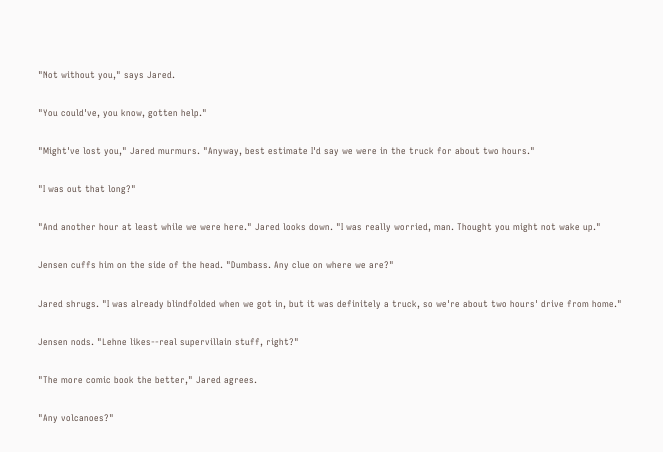"Not without you," says Jared.

"You could've, you know, gotten help."

"Might've lost you," Jared murmurs. "Anyway, best estimate I'd say we were in the truck for about two hours."

"I was out that long?"

"And another hour at least while we were here." Jared looks down. "I was really worried, man. Thought you might not wake up."

Jensen cuffs him on the side of the head. "Dumbass. Any clue on where we are?"

Jared shrugs. "I was already blindfolded when we got in, but it was definitely a truck, so we're about two hours' drive from home."

Jensen nods. "Lehne likes--real supervillain stuff, right?"

"The more comic book the better," Jared agrees.

"Any volcanoes?"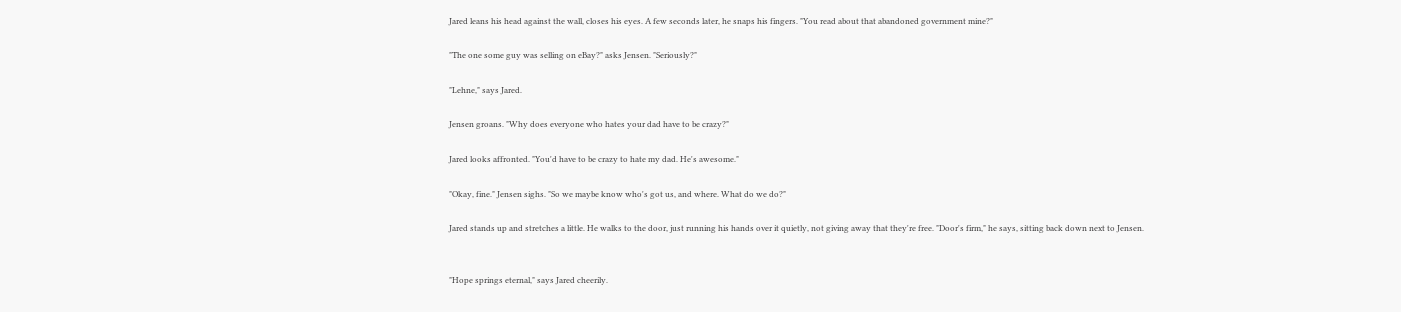Jared leans his head against the wall, closes his eyes. A few seconds later, he snaps his fingers. "You read about that abandoned government mine?"

"The one some guy was selling on eBay?" asks Jensen. "Seriously?"

"Lehne," says Jared.

Jensen groans. "Why does everyone who hates your dad have to be crazy?"

Jared looks affronted. "You'd have to be crazy to hate my dad. He's awesome."

"Okay, fine." Jensen sighs. "So we maybe know who's got us, and where. What do we do?"

Jared stands up and stretches a little. He walks to the door, just running his hands over it quietly, not giving away that they're free. "Door's firm," he says, sitting back down next to Jensen.


"Hope springs eternal," says Jared cheerily.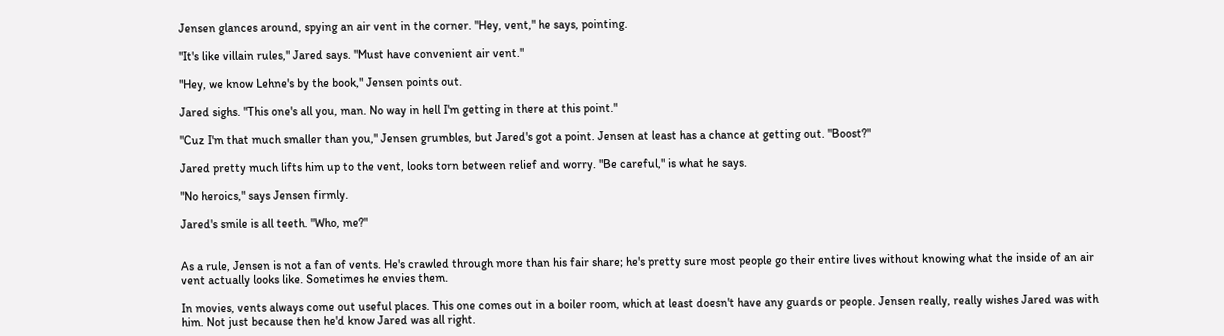Jensen glances around, spying an air vent in the corner. "Hey, vent," he says, pointing.

"It's like villain rules," Jared says. "Must have convenient air vent."

"Hey, we know Lehne's by the book," Jensen points out.

Jared sighs. "This one's all you, man. No way in hell I'm getting in there at this point."

"Cuz I'm that much smaller than you," Jensen grumbles, but Jared's got a point. Jensen at least has a chance at getting out. "Boost?"

Jared pretty much lifts him up to the vent, looks torn between relief and worry. "Be careful," is what he says.

"No heroics," says Jensen firmly.

Jared's smile is all teeth. "Who, me?"


As a rule, Jensen is not a fan of vents. He's crawled through more than his fair share; he's pretty sure most people go their entire lives without knowing what the inside of an air vent actually looks like. Sometimes he envies them.

In movies, vents always come out useful places. This one comes out in a boiler room, which at least doesn't have any guards or people. Jensen really, really wishes Jared was with him. Not just because then he'd know Jared was all right.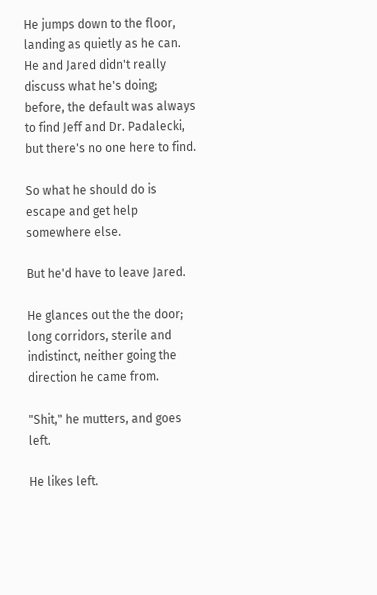He jumps down to the floor, landing as quietly as he can. He and Jared didn't really discuss what he's doing; before, the default was always to find Jeff and Dr. Padalecki, but there's no one here to find.

So what he should do is escape and get help somewhere else.

But he'd have to leave Jared.

He glances out the the door; long corridors, sterile and indistinct, neither going the direction he came from.

"Shit," he mutters, and goes left.

He likes left.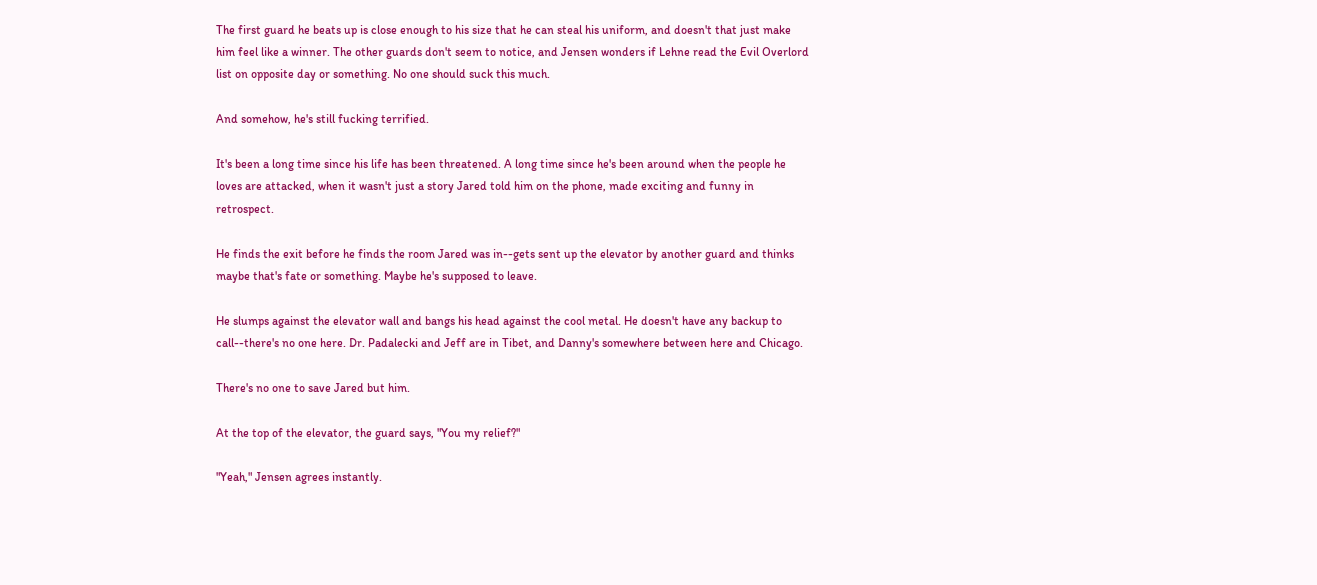The first guard he beats up is close enough to his size that he can steal his uniform, and doesn't that just make him feel like a winner. The other guards don't seem to notice, and Jensen wonders if Lehne read the Evil Overlord list on opposite day or something. No one should suck this much.

And somehow, he's still fucking terrified.

It's been a long time since his life has been threatened. A long time since he's been around when the people he loves are attacked, when it wasn't just a story Jared told him on the phone, made exciting and funny in retrospect.

He finds the exit before he finds the room Jared was in--gets sent up the elevator by another guard and thinks maybe that's fate or something. Maybe he's supposed to leave.

He slumps against the elevator wall and bangs his head against the cool metal. He doesn't have any backup to call--there's no one here. Dr. Padalecki and Jeff are in Tibet, and Danny's somewhere between here and Chicago.

There's no one to save Jared but him.

At the top of the elevator, the guard says, "You my relief?"

"Yeah," Jensen agrees instantly.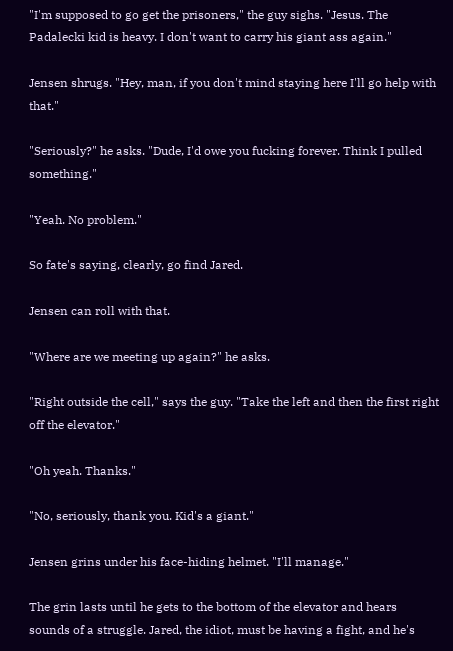"I'm supposed to go get the prisoners," the guy sighs. "Jesus. The Padalecki kid is heavy. I don't want to carry his giant ass again."

Jensen shrugs. "Hey, man, if you don't mind staying here I'll go help with that."

"Seriously?" he asks. "Dude, I'd owe you fucking forever. Think I pulled something."

"Yeah. No problem."

So fate's saying, clearly, go find Jared.

Jensen can roll with that.

"Where are we meeting up again?" he asks.

"Right outside the cell," says the guy. "Take the left and then the first right off the elevator."

"Oh yeah. Thanks."

"No, seriously, thank you. Kid's a giant."

Jensen grins under his face-hiding helmet. "I'll manage."

The grin lasts until he gets to the bottom of the elevator and hears sounds of a struggle. Jared, the idiot, must be having a fight, and he's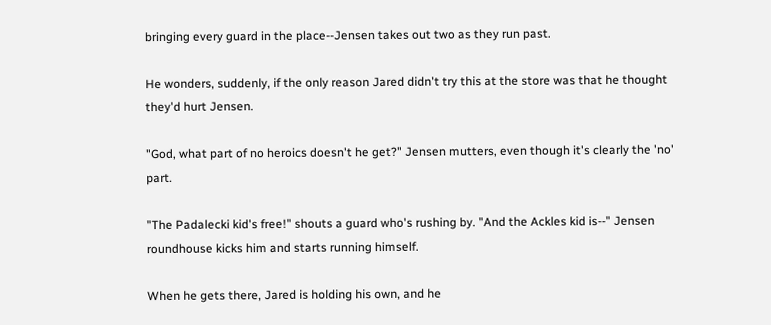bringing every guard in the place--Jensen takes out two as they run past.

He wonders, suddenly, if the only reason Jared didn't try this at the store was that he thought they'd hurt Jensen.

"God, what part of no heroics doesn't he get?" Jensen mutters, even though it's clearly the 'no' part.

"The Padalecki kid's free!" shouts a guard who's rushing by. "And the Ackles kid is--" Jensen roundhouse kicks him and starts running himself.

When he gets there, Jared is holding his own, and he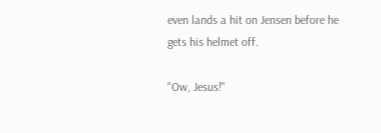even lands a hit on Jensen before he gets his helmet off.

"Ow, Jesus!"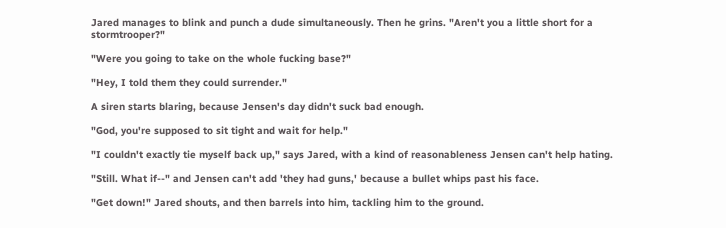Jared manages to blink and punch a dude simultaneously. Then he grins. "Aren't you a little short for a stormtrooper?"

"Were you going to take on the whole fucking base?"

"Hey, I told them they could surrender."

A siren starts blaring, because Jensen's day didn't suck bad enough.

"God, you're supposed to sit tight and wait for help."

"I couldn't exactly tie myself back up," says Jared, with a kind of reasonableness Jensen can't help hating.

"Still. What if--" and Jensen can't add 'they had guns,' because a bullet whips past his face.

"Get down!" Jared shouts, and then barrels into him, tackling him to the ground.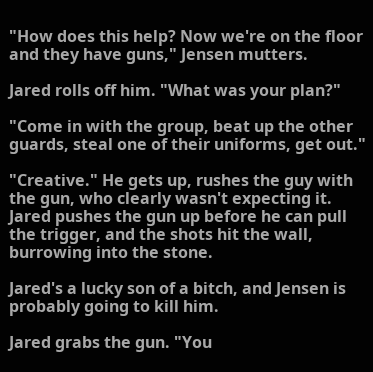"How does this help? Now we're on the floor and they have guns," Jensen mutters.

Jared rolls off him. "What was your plan?"

"Come in with the group, beat up the other guards, steal one of their uniforms, get out."

"Creative." He gets up, rushes the guy with the gun, who clearly wasn't expecting it. Jared pushes the gun up before he can pull the trigger, and the shots hit the wall, burrowing into the stone.

Jared's a lucky son of a bitch, and Jensen is probably going to kill him.

Jared grabs the gun. "You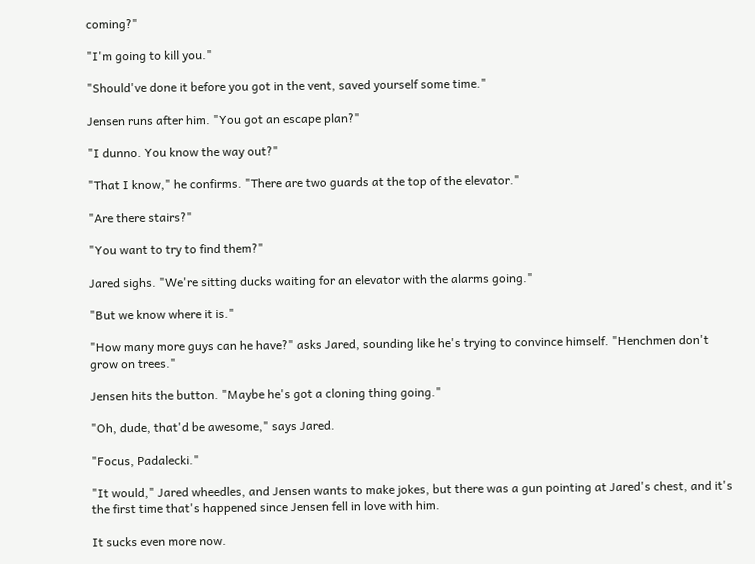coming?"

"I'm going to kill you."

"Should've done it before you got in the vent, saved yourself some time."

Jensen runs after him. "You got an escape plan?"

"I dunno. You know the way out?"

"That I know," he confirms. "There are two guards at the top of the elevator."

"Are there stairs?"

"You want to try to find them?"

Jared sighs. "We're sitting ducks waiting for an elevator with the alarms going."

"But we know where it is."

"How many more guys can he have?" asks Jared, sounding like he's trying to convince himself. "Henchmen don't grow on trees."

Jensen hits the button. "Maybe he's got a cloning thing going."

"Oh, dude, that'd be awesome," says Jared.

"Focus, Padalecki."

"It would," Jared wheedles, and Jensen wants to make jokes, but there was a gun pointing at Jared's chest, and it's the first time that's happened since Jensen fell in love with him.

It sucks even more now.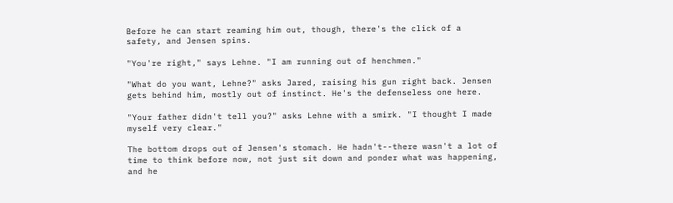Before he can start reaming him out, though, there's the click of a safety, and Jensen spins.

"You're right," says Lehne. "I am running out of henchmen."

"What do you want, Lehne?" asks Jared, raising his gun right back. Jensen gets behind him, mostly out of instinct. He's the defenseless one here.

"Your father didn't tell you?" asks Lehne with a smirk. "I thought I made myself very clear."

The bottom drops out of Jensen's stomach. He hadn't--there wasn't a lot of time to think before now, not just sit down and ponder what was happening, and he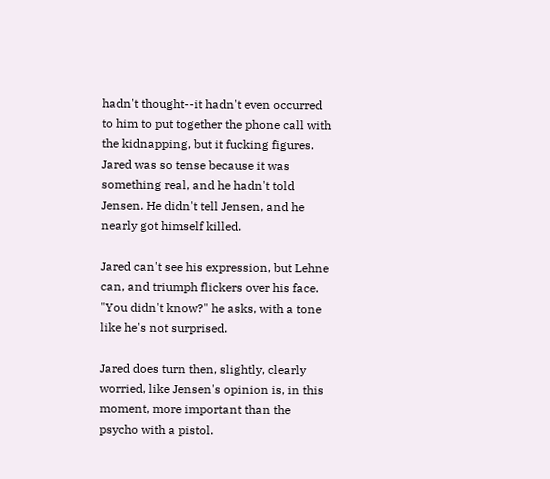hadn't thought--it hadn't even occurred to him to put together the phone call with the kidnapping, but it fucking figures. Jared was so tense because it was something real, and he hadn't told Jensen. He didn't tell Jensen, and he nearly got himself killed.

Jared can't see his expression, but Lehne can, and triumph flickers over his face. "You didn't know?" he asks, with a tone like he's not surprised.

Jared does turn then, slightly, clearly worried, like Jensen's opinion is, in this moment, more important than the psycho with a pistol.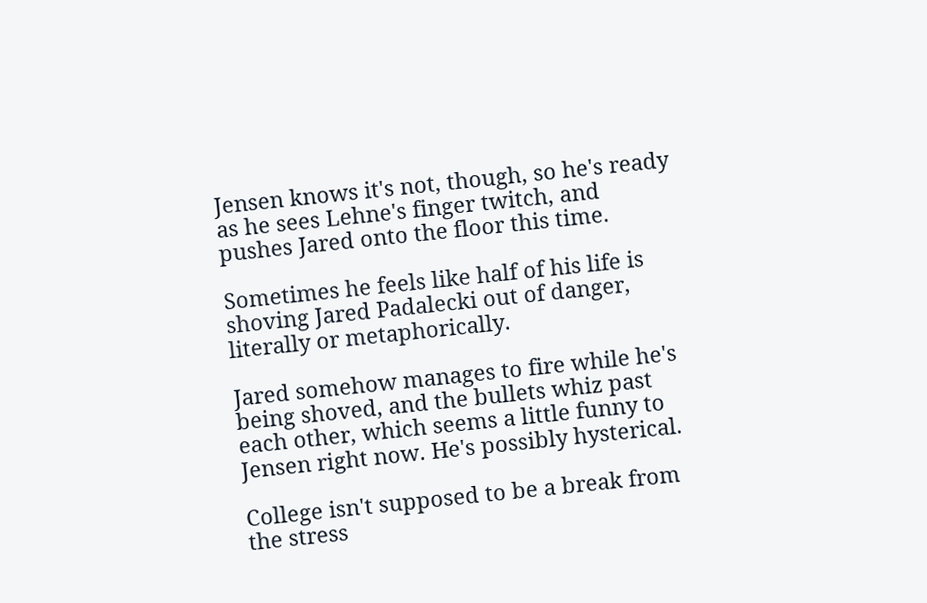Jensen knows it's not, though, so he's ready as he sees Lehne's finger twitch, and pushes Jared onto the floor this time.

Sometimes he feels like half of his life is shoving Jared Padalecki out of danger, literally or metaphorically.

Jared somehow manages to fire while he's being shoved, and the bullets whiz past each other, which seems a little funny to Jensen right now. He's possibly hysterical.

College isn't supposed to be a break from the stress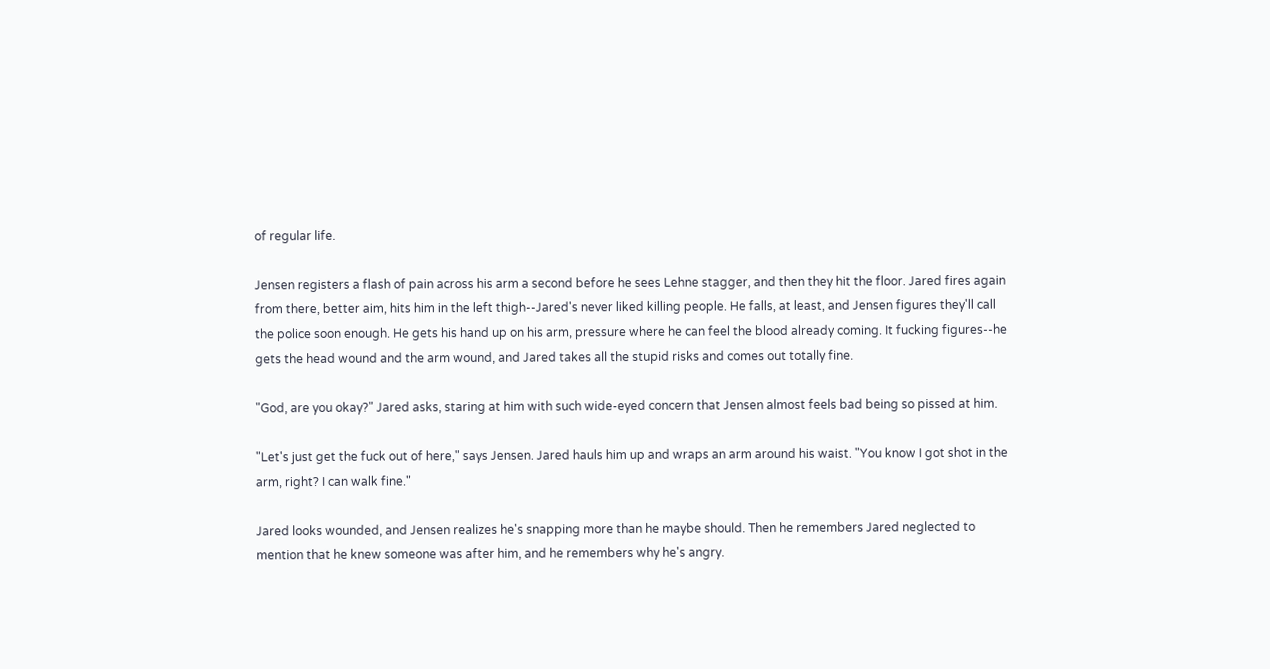of regular life.

Jensen registers a flash of pain across his arm a second before he sees Lehne stagger, and then they hit the floor. Jared fires again from there, better aim, hits him in the left thigh--Jared's never liked killing people. He falls, at least, and Jensen figures they'll call the police soon enough. He gets his hand up on his arm, pressure where he can feel the blood already coming. It fucking figures--he gets the head wound and the arm wound, and Jared takes all the stupid risks and comes out totally fine.

"God, are you okay?" Jared asks, staring at him with such wide-eyed concern that Jensen almost feels bad being so pissed at him.

"Let's just get the fuck out of here," says Jensen. Jared hauls him up and wraps an arm around his waist. "You know I got shot in the arm, right? I can walk fine."

Jared looks wounded, and Jensen realizes he's snapping more than he maybe should. Then he remembers Jared neglected to mention that he knew someone was after him, and he remembers why he's angry.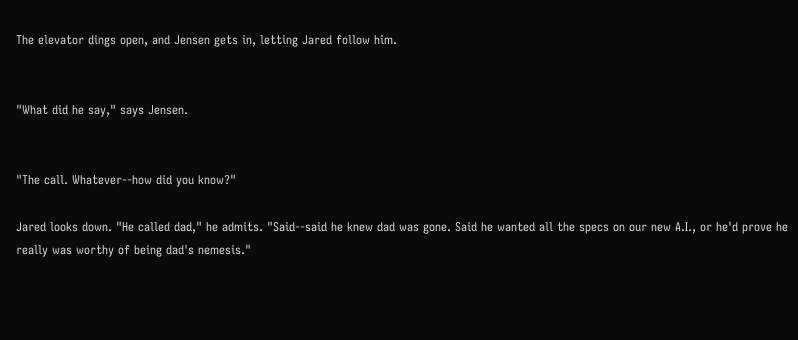The elevator dings open, and Jensen gets in, letting Jared follow him.


"What did he say," says Jensen.


"The call. Whatever--how did you know?"

Jared looks down. "He called dad," he admits. "Said--said he knew dad was gone. Said he wanted all the specs on our new A.I., or he'd prove he really was worthy of being dad's nemesis."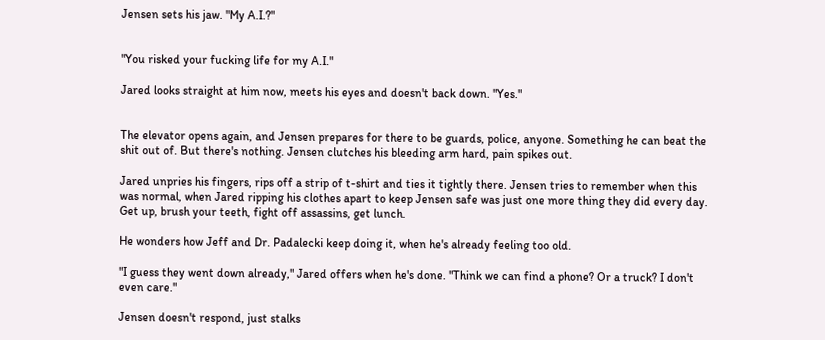Jensen sets his jaw. "My A.I.?"


"You risked your fucking life for my A.I."

Jared looks straight at him now, meets his eyes and doesn't back down. "Yes."


The elevator opens again, and Jensen prepares for there to be guards, police, anyone. Something he can beat the shit out of. But there's nothing. Jensen clutches his bleeding arm hard, pain spikes out.

Jared unpries his fingers, rips off a strip of t-shirt and ties it tightly there. Jensen tries to remember when this was normal, when Jared ripping his clothes apart to keep Jensen safe was just one more thing they did every day. Get up, brush your teeth, fight off assassins, get lunch.

He wonders how Jeff and Dr. Padalecki keep doing it, when he's already feeling too old.

"I guess they went down already," Jared offers when he's done. "Think we can find a phone? Or a truck? I don't even care."

Jensen doesn't respond, just stalks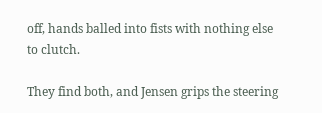off, hands balled into fists with nothing else to clutch.

They find both, and Jensen grips the steering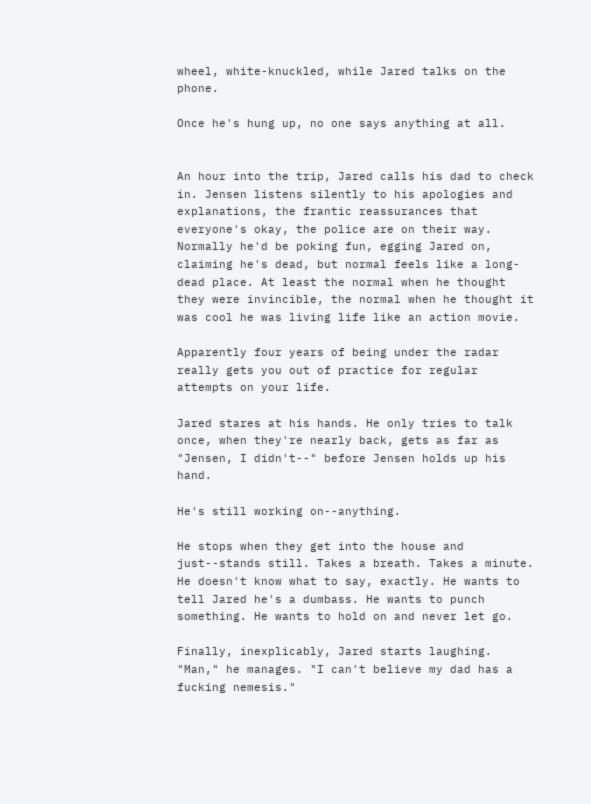wheel, white-knuckled, while Jared talks on the phone.

Once he's hung up, no one says anything at all.


An hour into the trip, Jared calls his dad to check in. Jensen listens silently to his apologies and explanations, the frantic reassurances that everyone's okay, the police are on their way. Normally he'd be poking fun, egging Jared on, claiming he's dead, but normal feels like a long-dead place. At least the normal when he thought they were invincible, the normal when he thought it was cool he was living life like an action movie.

Apparently four years of being under the radar really gets you out of practice for regular attempts on your life.

Jared stares at his hands. He only tries to talk once, when they're nearly back, gets as far as "Jensen, I didn't--" before Jensen holds up his hand.

He's still working on--anything.

He stops when they get into the house and just--stands still. Takes a breath. Takes a minute. He doesn't know what to say, exactly. He wants to tell Jared he's a dumbass. He wants to punch something. He wants to hold on and never let go.

Finally, inexplicably, Jared starts laughing. "Man," he manages. "I can't believe my dad has a fucking nemesis."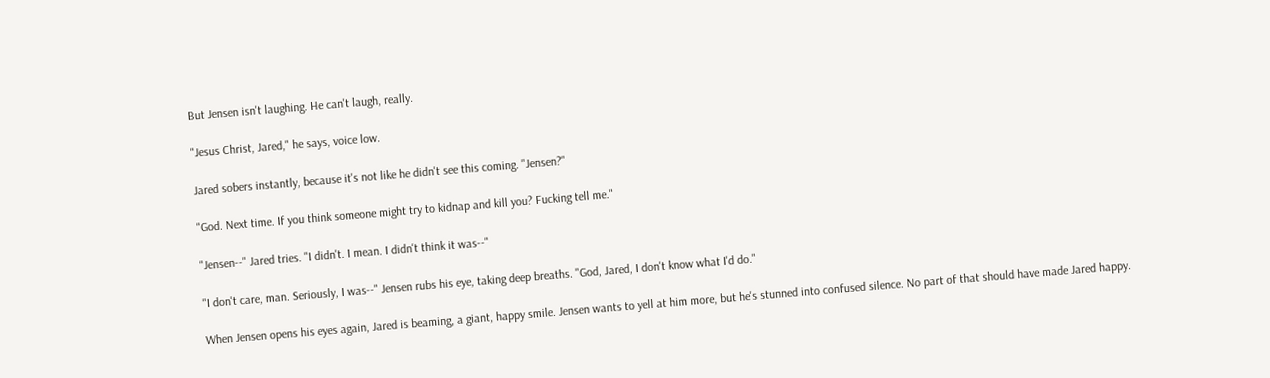But Jensen isn't laughing. He can't laugh, really.

"Jesus Christ, Jared," he says, voice low.

Jared sobers instantly, because it's not like he didn't see this coming. "Jensen?"

"God. Next time. If you think someone might try to kidnap and kill you? Fucking tell me."

"Jensen--" Jared tries. "I didn't. I mean. I didn't think it was--"

"I don't care, man. Seriously, I was--" Jensen rubs his eye, taking deep breaths. "God, Jared, I don't know what I'd do."

When Jensen opens his eyes again, Jared is beaming, a giant, happy smile. Jensen wants to yell at him more, but he's stunned into confused silence. No part of that should have made Jared happy.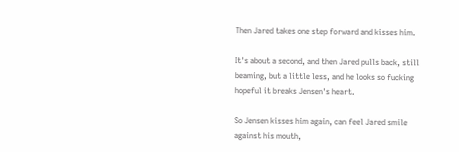Then Jared takes one step forward and kisses him.

It's about a second, and then Jared pulls back, still beaming, but a little less, and he looks so fucking hopeful it breaks Jensen's heart.

So Jensen kisses him again, can feel Jared smile against his mouth,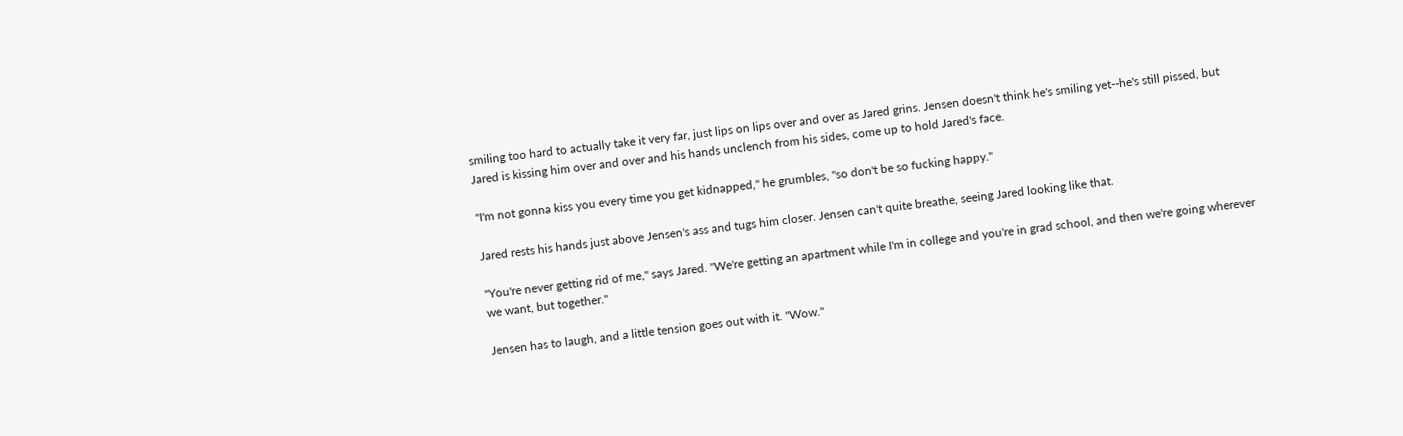smiling too hard to actually take it very far, just lips on lips over and over as Jared grins. Jensen doesn't think he's smiling yet--he's still pissed, but Jared is kissing him over and over and his hands unclench from his sides, come up to hold Jared's face.

"I'm not gonna kiss you every time you get kidnapped," he grumbles, "so don't be so fucking happy."

Jared rests his hands just above Jensen's ass and tugs him closer. Jensen can't quite breathe, seeing Jared looking like that.

"You're never getting rid of me," says Jared. "We're getting an apartment while I'm in college and you're in grad school, and then we're going wherever we want, but together."

Jensen has to laugh, and a little tension goes out with it. "Wow."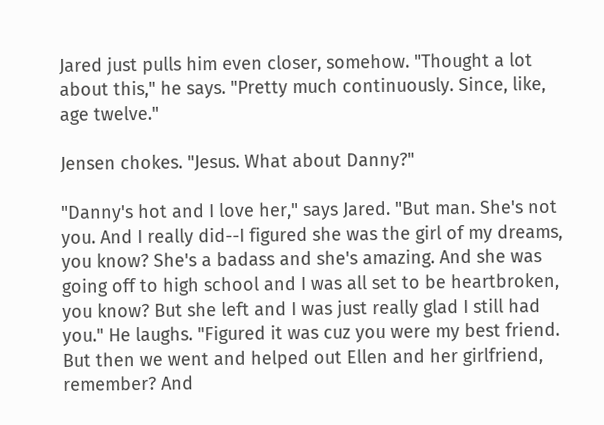Jared just pulls him even closer, somehow. "Thought a lot about this," he says. "Pretty much continuously. Since, like, age twelve."

Jensen chokes. "Jesus. What about Danny?"

"Danny's hot and I love her," says Jared. "But man. She's not you. And I really did--I figured she was the girl of my dreams, you know? She's a badass and she's amazing. And she was going off to high school and I was all set to be heartbroken, you know? But she left and I was just really glad I still had you." He laughs. "Figured it was cuz you were my best friend. But then we went and helped out Ellen and her girlfriend, remember? And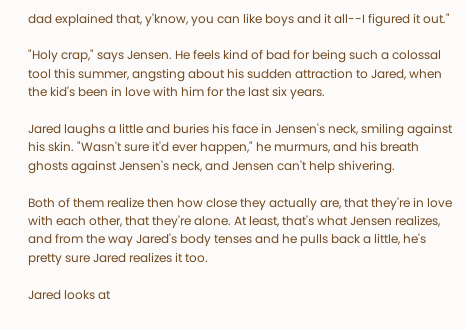dad explained that, y'know, you can like boys and it all--I figured it out."

"Holy crap," says Jensen. He feels kind of bad for being such a colossal tool this summer, angsting about his sudden attraction to Jared, when the kid's been in love with him for the last six years.

Jared laughs a little and buries his face in Jensen's neck, smiling against his skin. "Wasn't sure it'd ever happen," he murmurs, and his breath ghosts against Jensen's neck, and Jensen can't help shivering.

Both of them realize then how close they actually are, that they're in love with each other, that they're alone. At least, that's what Jensen realizes, and from the way Jared's body tenses and he pulls back a little, he's pretty sure Jared realizes it too.

Jared looks at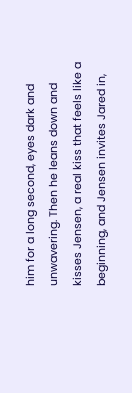him for a long second, eyes dark and unwavering. Then he leans down and kisses Jensen, a real kiss that feels like a beginning, and Jensen invites Jared in,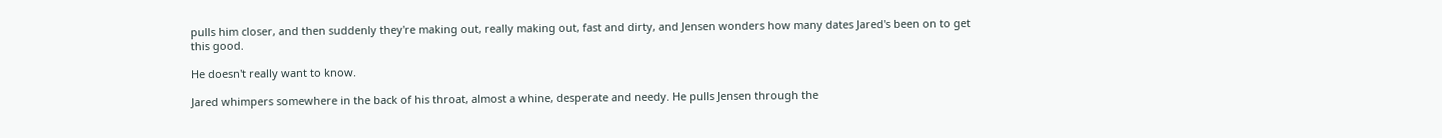pulls him closer, and then suddenly they're making out, really making out, fast and dirty, and Jensen wonders how many dates Jared's been on to get this good.

He doesn't really want to know.

Jared whimpers somewhere in the back of his throat, almost a whine, desperate and needy. He pulls Jensen through the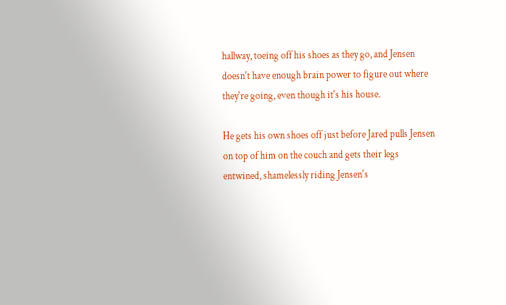hallway, toeing off his shoes as they go, and Jensen doesn't have enough brain power to figure out where they're going, even though it's his house.

He gets his own shoes off just before Jared pulls Jensen on top of him on the couch and gets their legs entwined, shamelessly riding Jensen's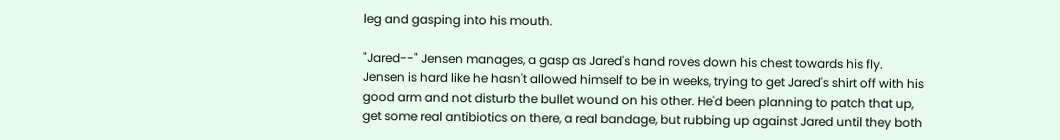leg and gasping into his mouth.

"Jared--" Jensen manages, a gasp as Jared's hand roves down his chest towards his fly. Jensen is hard like he hasn't allowed himself to be in weeks, trying to get Jared's shirt off with his good arm and not disturb the bullet wound on his other. He'd been planning to patch that up, get some real antibiotics on there, a real bandage, but rubbing up against Jared until they both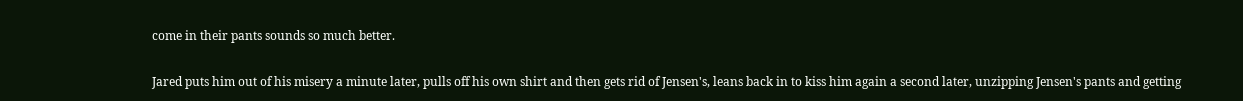come in their pants sounds so much better.

Jared puts him out of his misery a minute later, pulls off his own shirt and then gets rid of Jensen's, leans back in to kiss him again a second later, unzipping Jensen's pants and getting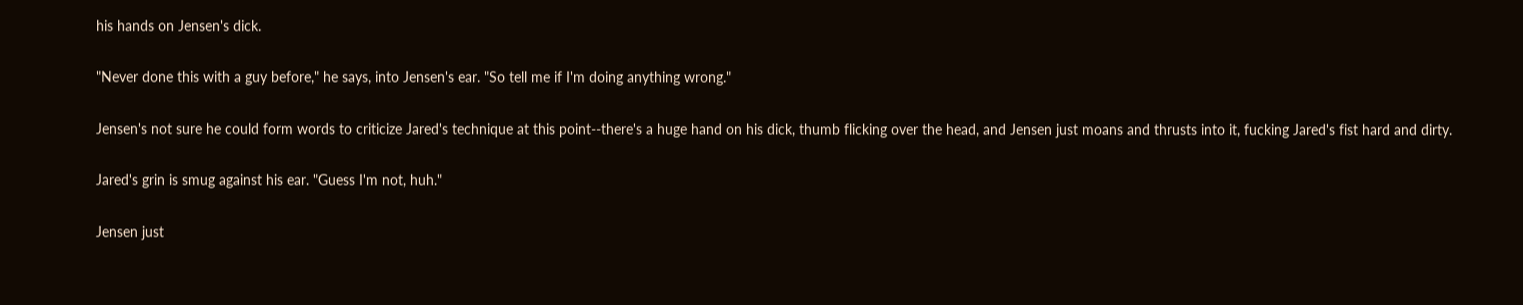his hands on Jensen's dick.

"Never done this with a guy before," he says, into Jensen's ear. "So tell me if I'm doing anything wrong."

Jensen's not sure he could form words to criticize Jared's technique at this point--there's a huge hand on his dick, thumb flicking over the head, and Jensen just moans and thrusts into it, fucking Jared's fist hard and dirty.

Jared's grin is smug against his ear. "Guess I'm not, huh."

Jensen just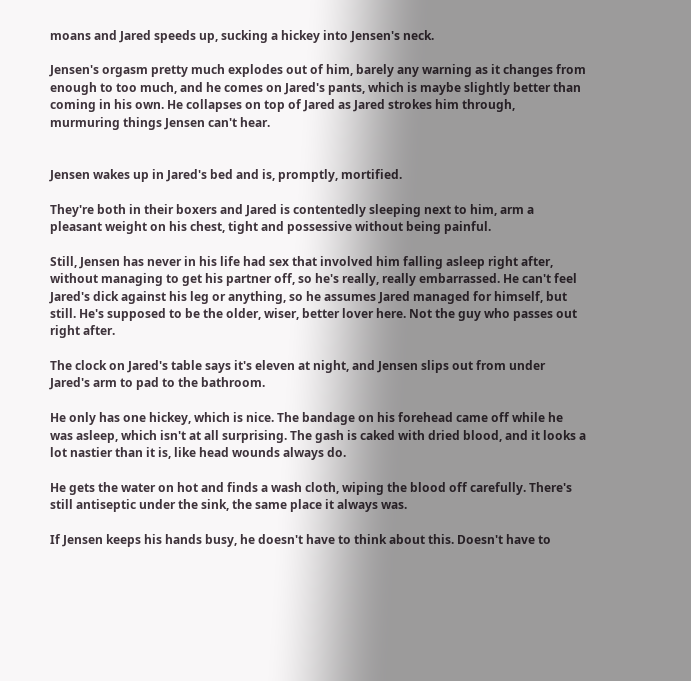moans and Jared speeds up, sucking a hickey into Jensen's neck.

Jensen's orgasm pretty much explodes out of him, barely any warning as it changes from enough to too much, and he comes on Jared's pants, which is maybe slightly better than coming in his own. He collapses on top of Jared as Jared strokes him through, murmuring things Jensen can't hear.


Jensen wakes up in Jared's bed and is, promptly, mortified.

They're both in their boxers and Jared is contentedly sleeping next to him, arm a pleasant weight on his chest, tight and possessive without being painful.

Still, Jensen has never in his life had sex that involved him falling asleep right after, without managing to get his partner off, so he's really, really embarrassed. He can't feel Jared's dick against his leg or anything, so he assumes Jared managed for himself, but still. He's supposed to be the older, wiser, better lover here. Not the guy who passes out right after.

The clock on Jared's table says it's eleven at night, and Jensen slips out from under Jared's arm to pad to the bathroom.

He only has one hickey, which is nice. The bandage on his forehead came off while he was asleep, which isn't at all surprising. The gash is caked with dried blood, and it looks a lot nastier than it is, like head wounds always do.

He gets the water on hot and finds a wash cloth, wiping the blood off carefully. There's still antiseptic under the sink, the same place it always was.

If Jensen keeps his hands busy, he doesn't have to think about this. Doesn't have to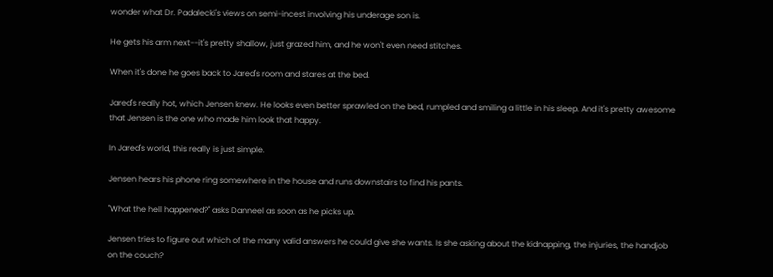wonder what Dr. Padalecki's views on semi-incest involving his underage son is.

He gets his arm next--it's pretty shallow, just grazed him, and he won't even need stitches.

When it's done he goes back to Jared's room and stares at the bed.

Jared's really hot, which Jensen knew. He looks even better sprawled on the bed, rumpled and smiling a little in his sleep. And it's pretty awesome that Jensen is the one who made him look that happy.

In Jared's world, this really is just simple.

Jensen hears his phone ring somewhere in the house and runs downstairs to find his pants.

"What the hell happened?" asks Danneel as soon as he picks up.

Jensen tries to figure out which of the many valid answers he could give she wants. Is she asking about the kidnapping, the injuries, the handjob on the couch?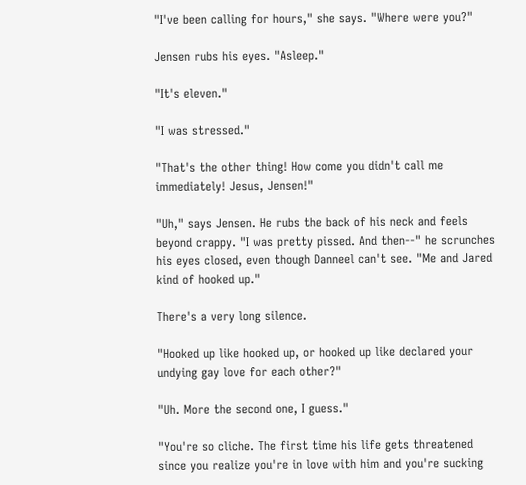"I've been calling for hours," she says. "Where were you?"

Jensen rubs his eyes. "Asleep."

"It's eleven."

"I was stressed."

"That's the other thing! How come you didn't call me immediately! Jesus, Jensen!"

"Uh," says Jensen. He rubs the back of his neck and feels beyond crappy. "I was pretty pissed. And then--" he scrunches his eyes closed, even though Danneel can't see. "Me and Jared kind of hooked up."

There's a very long silence.

"Hooked up like hooked up, or hooked up like declared your undying gay love for each other?"

"Uh. More the second one, I guess."

"You're so cliche. The first time his life gets threatened since you realize you're in love with him and you're sucking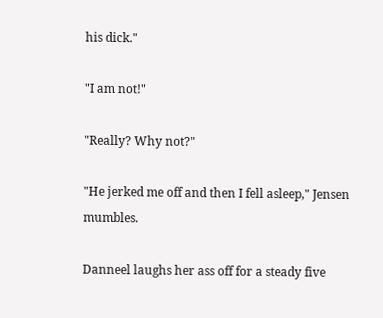his dick."

"I am not!"

"Really? Why not?"

"He jerked me off and then I fell asleep," Jensen mumbles.

Danneel laughs her ass off for a steady five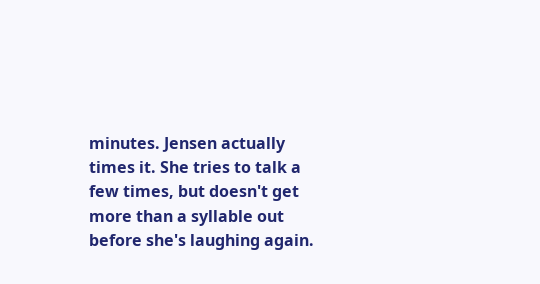minutes. Jensen actually times it. She tries to talk a few times, but doesn't get more than a syllable out before she's laughing again.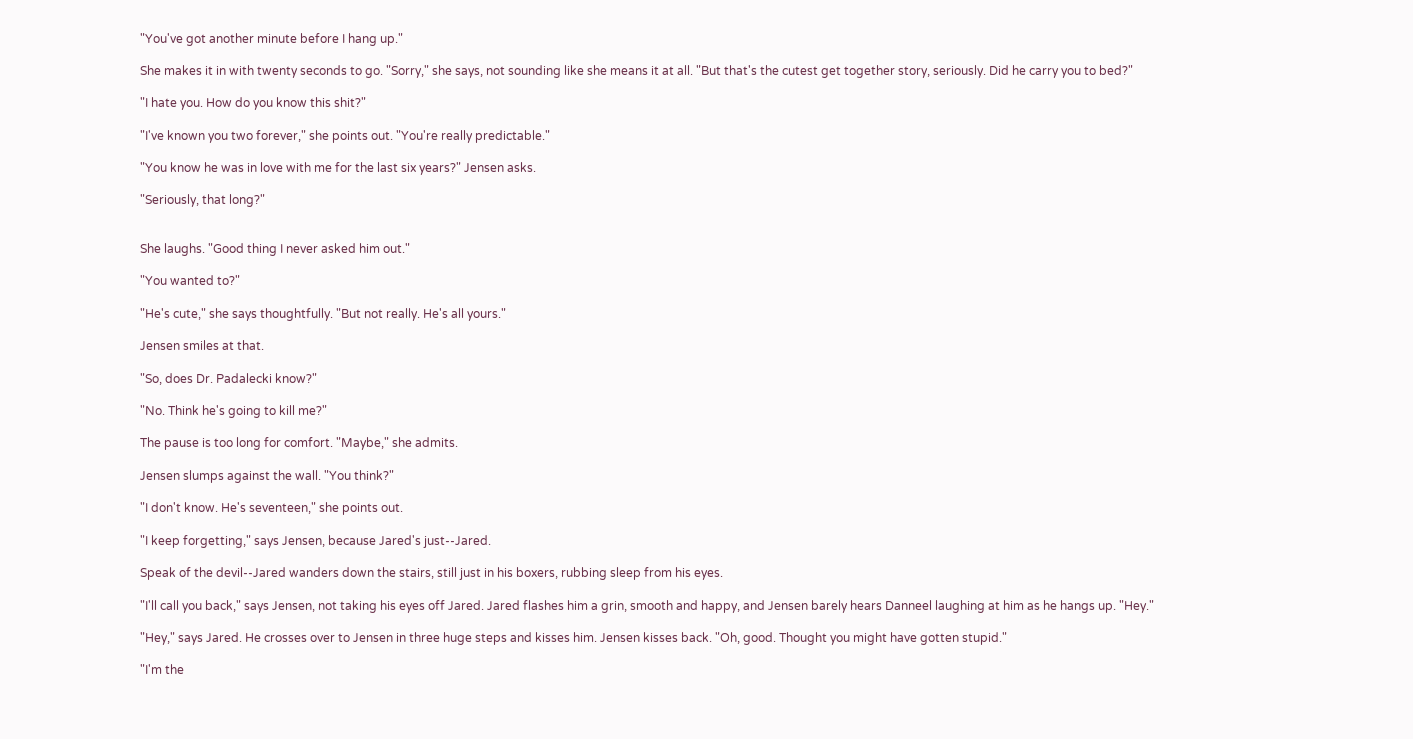"You've got another minute before I hang up."

She makes it in with twenty seconds to go. "Sorry," she says, not sounding like she means it at all. "But that's the cutest get together story, seriously. Did he carry you to bed?"

"I hate you. How do you know this shit?"

"I've known you two forever," she points out. "You're really predictable."

"You know he was in love with me for the last six years?" Jensen asks.

"Seriously, that long?"


She laughs. "Good thing I never asked him out."

"You wanted to?"

"He's cute," she says thoughtfully. "But not really. He's all yours."

Jensen smiles at that.

"So, does Dr. Padalecki know?"

"No. Think he's going to kill me?"

The pause is too long for comfort. "Maybe," she admits.

Jensen slumps against the wall. "You think?"

"I don't know. He's seventeen," she points out.

"I keep forgetting," says Jensen, because Jared's just--Jared.

Speak of the devil--Jared wanders down the stairs, still just in his boxers, rubbing sleep from his eyes.

"I'll call you back," says Jensen, not taking his eyes off Jared. Jared flashes him a grin, smooth and happy, and Jensen barely hears Danneel laughing at him as he hangs up. "Hey."

"Hey," says Jared. He crosses over to Jensen in three huge steps and kisses him. Jensen kisses back. "Oh, good. Thought you might have gotten stupid."

"I'm the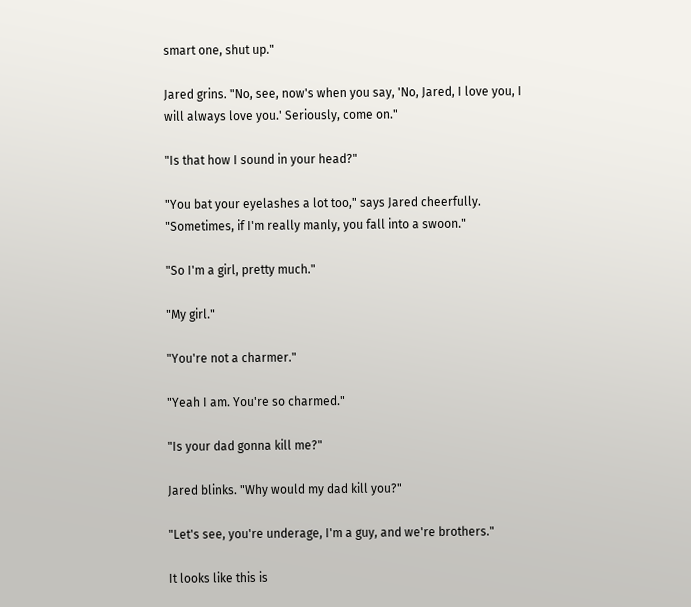smart one, shut up."

Jared grins. "No, see, now's when you say, 'No, Jared, I love you, I will always love you.' Seriously, come on."

"Is that how I sound in your head?"

"You bat your eyelashes a lot too," says Jared cheerfully. "Sometimes, if I'm really manly, you fall into a swoon."

"So I'm a girl, pretty much."

"My girl."

"You're not a charmer."

"Yeah I am. You're so charmed."

"Is your dad gonna kill me?"

Jared blinks. "Why would my dad kill you?"

"Let's see, you're underage, I'm a guy, and we're brothers."

It looks like this is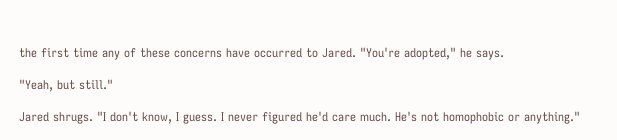the first time any of these concerns have occurred to Jared. "You're adopted," he says.

"Yeah, but still."

Jared shrugs. "I don't know, I guess. I never figured he'd care much. He's not homophobic or anything."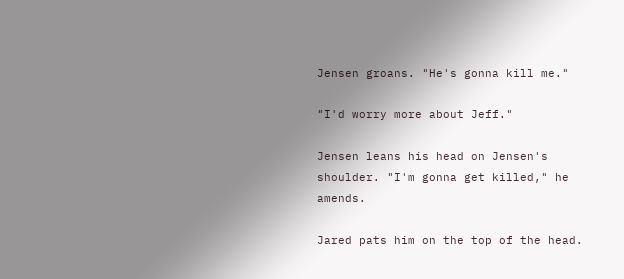Jensen groans. "He's gonna kill me."

"I'd worry more about Jeff."

Jensen leans his head on Jensen's shoulder. "I'm gonna get killed," he amends.

Jared pats him on the top of the head.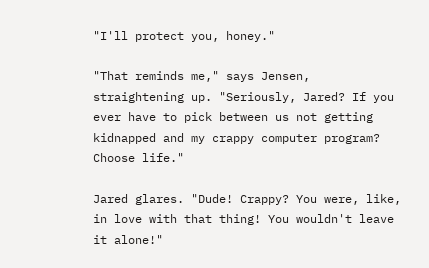"I'll protect you, honey."

"That reminds me," says Jensen, straightening up. "Seriously, Jared? If you ever have to pick between us not getting kidnapped and my crappy computer program? Choose life."

Jared glares. "Dude! Crappy? You were, like, in love with that thing! You wouldn't leave it alone!"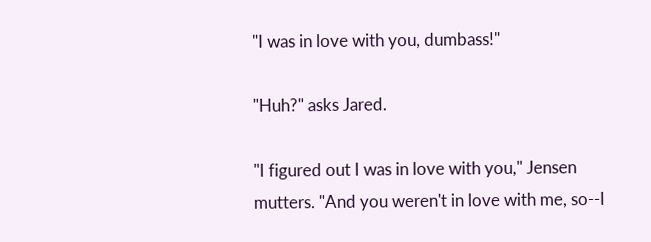"I was in love with you, dumbass!"

"Huh?" asks Jared.

"I figured out I was in love with you," Jensen mutters. "And you weren't in love with me, so--I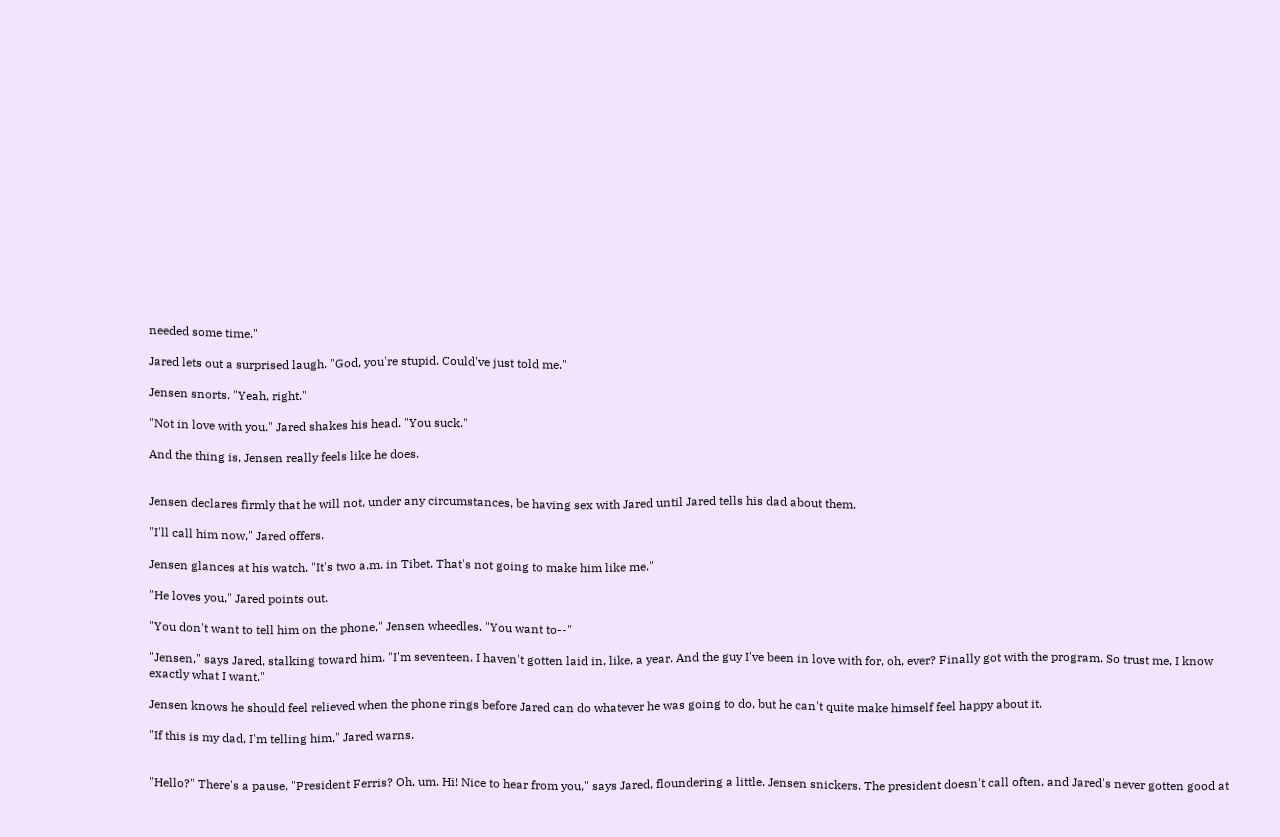needed some time."

Jared lets out a surprised laugh. "God, you're stupid. Could've just told me."

Jensen snorts. "Yeah, right."

"Not in love with you." Jared shakes his head. "You suck."

And the thing is, Jensen really feels like he does.


Jensen declares firmly that he will not, under any circumstances, be having sex with Jared until Jared tells his dad about them.

"I'll call him now," Jared offers.

Jensen glances at his watch. "It's two a.m. in Tibet. That's not going to make him like me."

"He loves you," Jared points out.

"You don't want to tell him on the phone," Jensen wheedles. "You want to--"

"Jensen," says Jared, stalking toward him. "I'm seventeen. I haven't gotten laid in, like, a year. And the guy I've been in love with for, oh, ever? Finally got with the program. So trust me, I know exactly what I want."

Jensen knows he should feel relieved when the phone rings before Jared can do whatever he was going to do, but he can't quite make himself feel happy about it.

"If this is my dad, I'm telling him," Jared warns.


"Hello?" There's a pause. "President Ferris? Oh, um. Hi! Nice to hear from you," says Jared, floundering a little. Jensen snickers. The president doesn't call often, and Jared's never gotten good at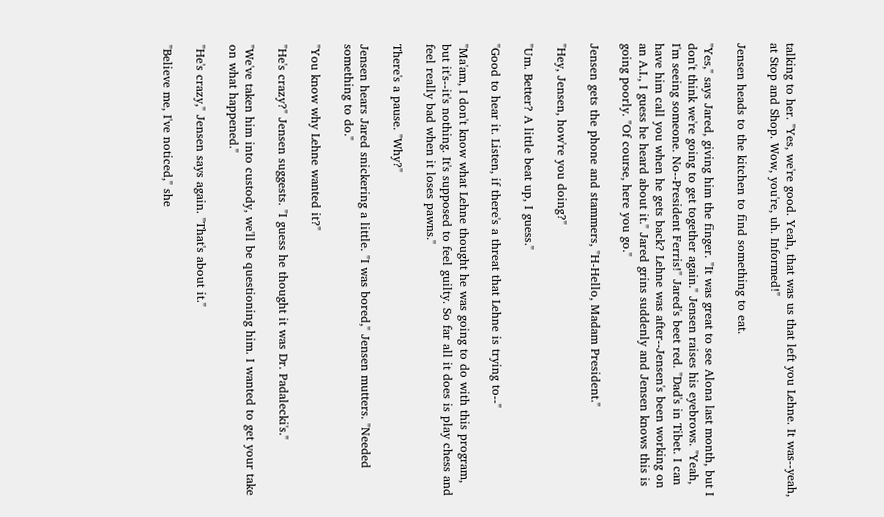talking to her. "Yes, we're good. Yeah, that was us that left you Lehne. It was--yeah, at Stop and Shop. Wow, you're, uh. Informed!"

Jensen heads to the kitchen to find something to eat.

"Yes," says Jared, giving him the finger. "It was great to see Alona last month, but I don't think we're going to get together again." Jensen raises his eyebrows. "Yeah, I'm seeing someone. No--President Ferris!" Jared's beet red. "Dad's in Tibet. I can have him call you when he gets back? Lehne was after--Jensen's been working on an A.I., I guess he heard about it." Jared grins suddenly and Jensen knows this is going poorly. "Of course, here you go."

Jensen gets the phone and stammers, "H-Hello, Madam President."

"Hey, Jensen, how're you doing?"

"Um. Better? A little beat up, I guess."

"Good to hear it. Listen, if there's a threat that Lehne is trying to--"

"Ma'am, I don't know what Lehne thought he was going to do with this program, but it's--it's nothing. It's supposed to feel guilty. So far all it does is play chess and feel really bad when it loses pawns."

There's a pause. "Why?"

Jensen hears Jared snickering a little. "I was bored," Jensen mutters. "Needed something to do."

"You know why Lehne wanted it?"

"He's crazy?" Jensen suggests. "I guess he thought it was Dr. Padalecki's."

"We've taken him into custody, we'll be questioning him. I wanted to get your take on what happened."

"He's crazy," Jensen says again. "That's about it."

"Believe me, I've noticed," she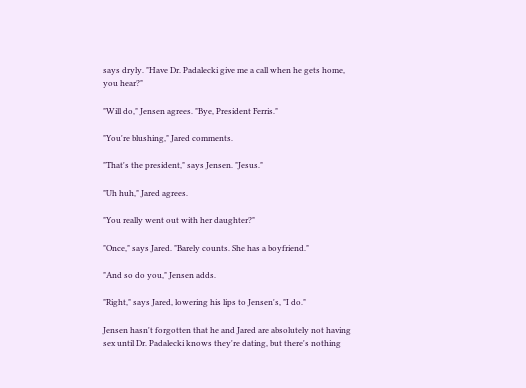says dryly. "Have Dr. Padalecki give me a call when he gets home, you hear?"

"Will do," Jensen agrees. "Bye, President Ferris."

"You're blushing," Jared comments.

"That's the president," says Jensen. "Jesus."

"Uh huh," Jared agrees.

"You really went out with her daughter?"

"Once," says Jared. "Barely counts. She has a boyfriend."

"And so do you," Jensen adds.

"Right," says Jared, lowering his lips to Jensen's, "I do."

Jensen hasn't forgotten that he and Jared are absolutely not having sex until Dr. Padalecki knows they're dating, but there's nothing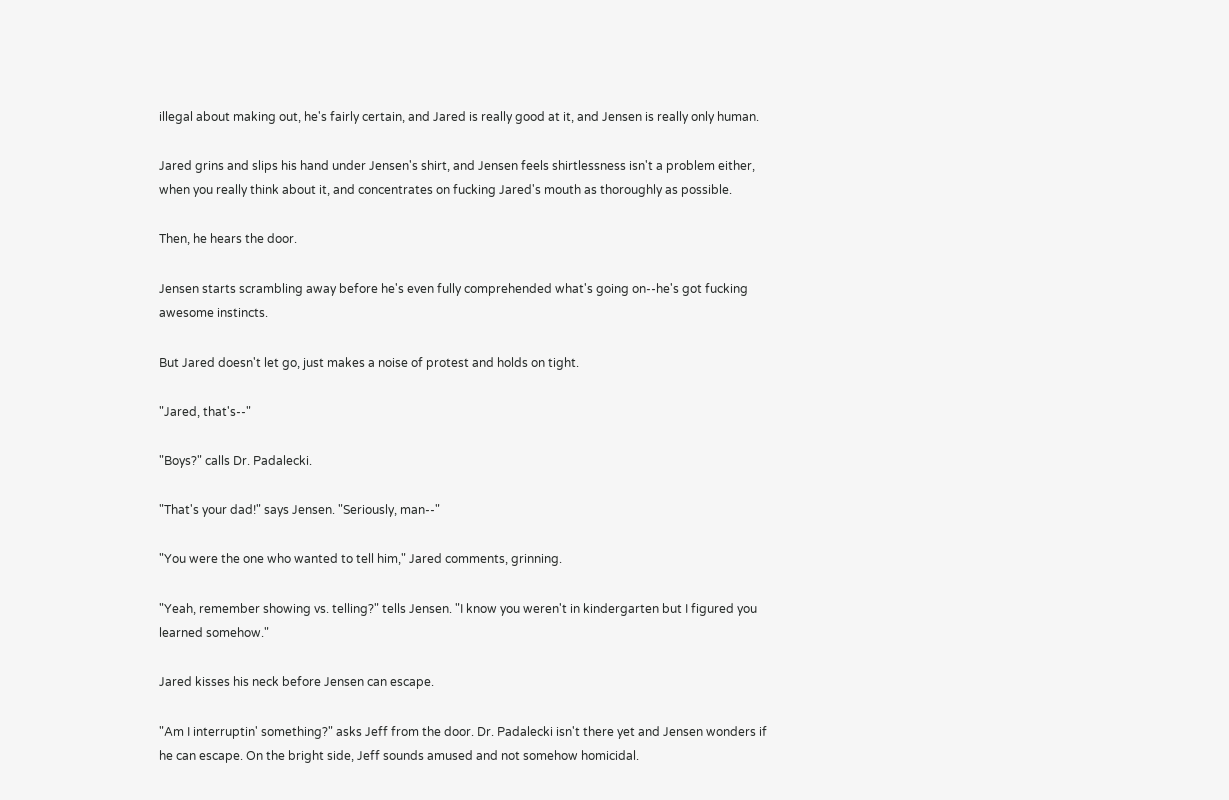illegal about making out, he's fairly certain, and Jared is really good at it, and Jensen is really only human.

Jared grins and slips his hand under Jensen's shirt, and Jensen feels shirtlessness isn't a problem either, when you really think about it, and concentrates on fucking Jared's mouth as thoroughly as possible.

Then, he hears the door.

Jensen starts scrambling away before he's even fully comprehended what's going on--he's got fucking awesome instincts.

But Jared doesn't let go, just makes a noise of protest and holds on tight.

"Jared, that's--"

"Boys?" calls Dr. Padalecki.

"That's your dad!" says Jensen. "Seriously, man--"

"You were the one who wanted to tell him," Jared comments, grinning.

"Yeah, remember showing vs. telling?" tells Jensen. "I know you weren't in kindergarten but I figured you learned somehow."

Jared kisses his neck before Jensen can escape.

"Am I interruptin' something?" asks Jeff from the door. Dr. Padalecki isn't there yet and Jensen wonders if he can escape. On the bright side, Jeff sounds amused and not somehow homicidal.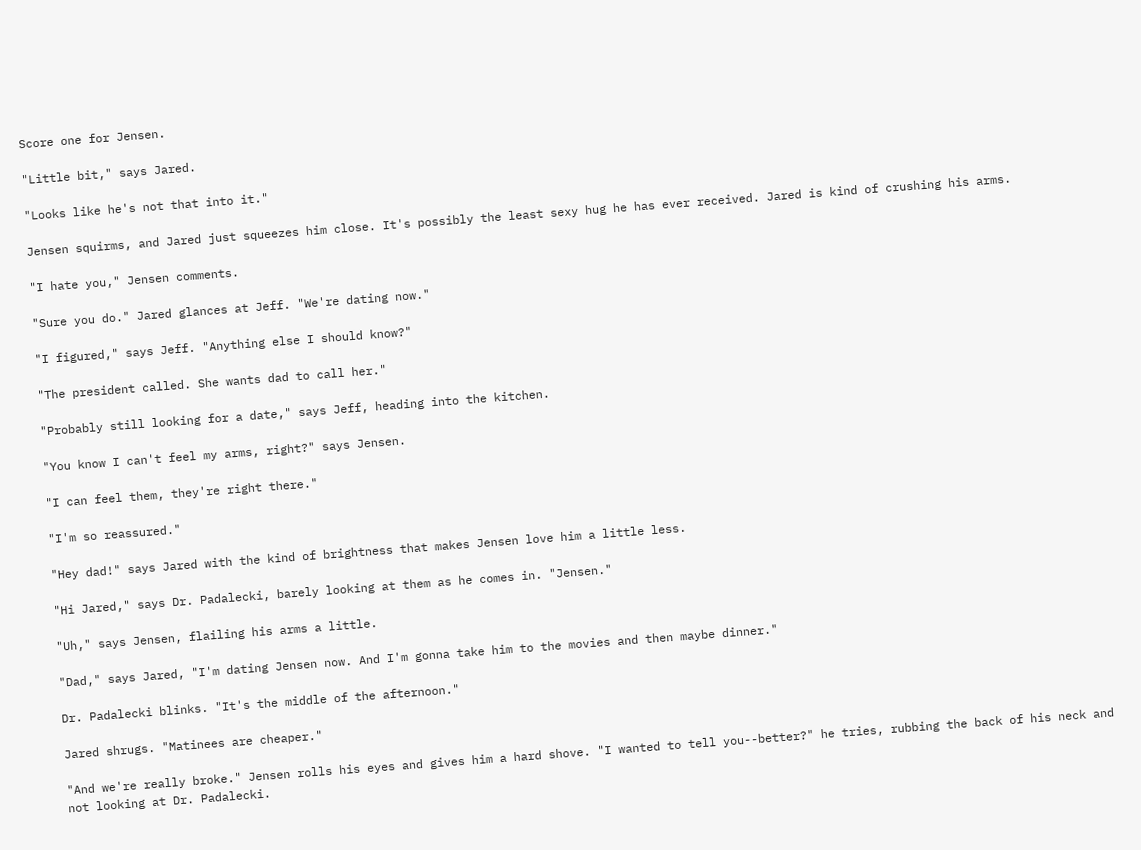Score one for Jensen.

"Little bit," says Jared.

"Looks like he's not that into it."

Jensen squirms, and Jared just squeezes him close. It's possibly the least sexy hug he has ever received. Jared is kind of crushing his arms.

"I hate you," Jensen comments.

"Sure you do." Jared glances at Jeff. "We're dating now."

"I figured," says Jeff. "Anything else I should know?"

"The president called. She wants dad to call her."

"Probably still looking for a date," says Jeff, heading into the kitchen.

"You know I can't feel my arms, right?" says Jensen.

"I can feel them, they're right there."

"I'm so reassured."

"Hey dad!" says Jared with the kind of brightness that makes Jensen love him a little less.

"Hi Jared," says Dr. Padalecki, barely looking at them as he comes in. "Jensen."

"Uh," says Jensen, flailing his arms a little.

"Dad," says Jared, "I'm dating Jensen now. And I'm gonna take him to the movies and then maybe dinner."

Dr. Padalecki blinks. "It's the middle of the afternoon."

Jared shrugs. "Matinees are cheaper."

"And we're really broke." Jensen rolls his eyes and gives him a hard shove. "I wanted to tell you--better?" he tries, rubbing the back of his neck and not looking at Dr. Padalecki.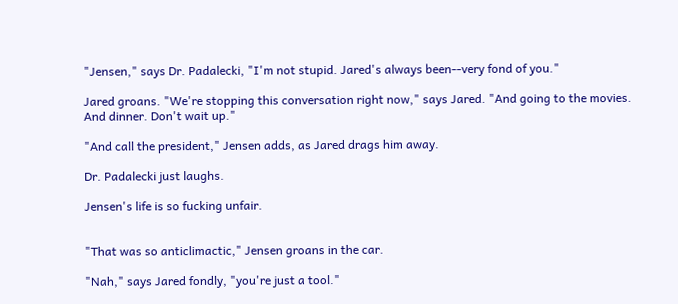"Jensen," says Dr. Padalecki, "I'm not stupid. Jared's always been--very fond of you."

Jared groans. "We're stopping this conversation right now," says Jared. "And going to the movies. And dinner. Don't wait up."

"And call the president," Jensen adds, as Jared drags him away.

Dr. Padalecki just laughs.

Jensen's life is so fucking unfair.


"That was so anticlimactic," Jensen groans in the car.

"Nah," says Jared fondly, "you're just a tool."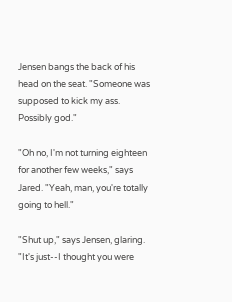Jensen bangs the back of his head on the seat. "Someone was supposed to kick my ass. Possibly god."

"Oh no, I'm not turning eighteen for another few weeks," says Jared. "Yeah, man, you're totally going to hell."

"Shut up," says Jensen, glaring. "It's just--I thought you were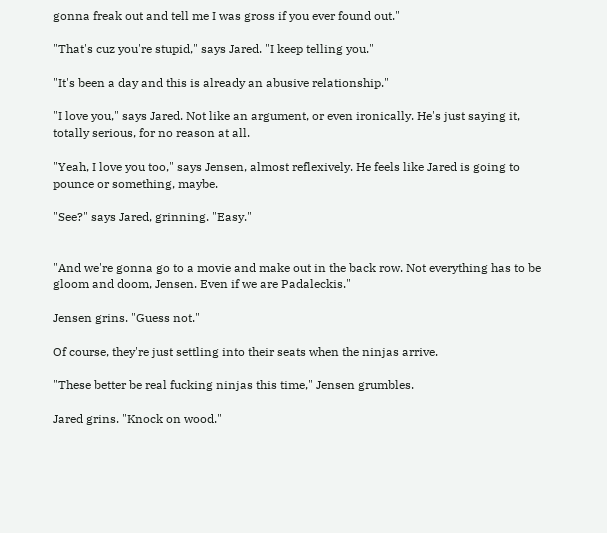gonna freak out and tell me I was gross if you ever found out."

"That's cuz you're stupid," says Jared. "I keep telling you."

"It's been a day and this is already an abusive relationship."

"I love you," says Jared. Not like an argument, or even ironically. He's just saying it, totally serious, for no reason at all.

"Yeah, I love you too," says Jensen, almost reflexively. He feels like Jared is going to pounce or something, maybe.

"See?" says Jared, grinning. "Easy."


"And we're gonna go to a movie and make out in the back row. Not everything has to be gloom and doom, Jensen. Even if we are Padaleckis."

Jensen grins. "Guess not."

Of course, they're just settling into their seats when the ninjas arrive.

"These better be real fucking ninjas this time," Jensen grumbles.

Jared grins. "Knock on wood."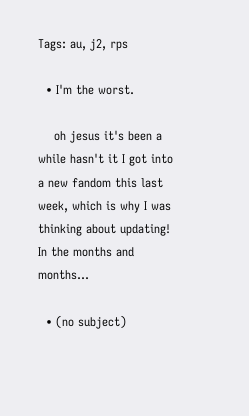Tags: au, j2, rps

  • I'm the worst.

    oh jesus it's been a while hasn't it I got into a new fandom this last week, which is why I was thinking about updating! In the months and months…

  • (no subject)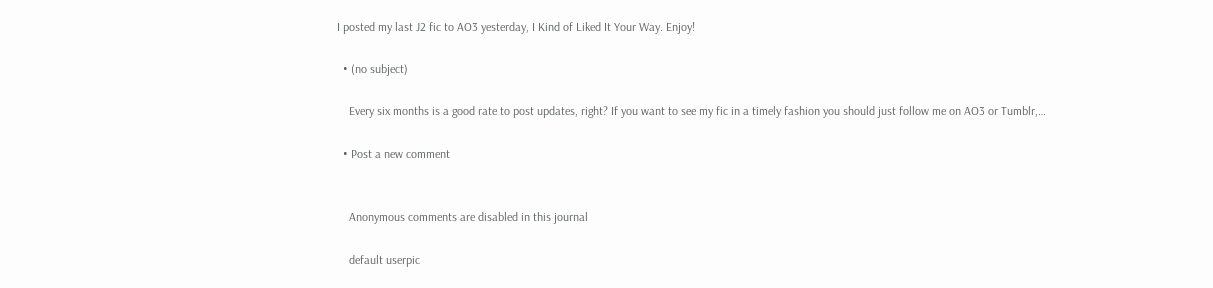I posted my last J2 fic to AO3 yesterday, I Kind of Liked It Your Way. Enjoy!

  • (no subject)

    Every six months is a good rate to post updates, right? If you want to see my fic in a timely fashion you should just follow me on AO3 or Tumblr,…

  • Post a new comment


    Anonymous comments are disabled in this journal

    default userpic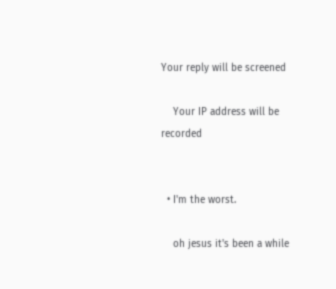Your reply will be screened

    Your IP address will be recorded


  • I'm the worst.

    oh jesus it's been a while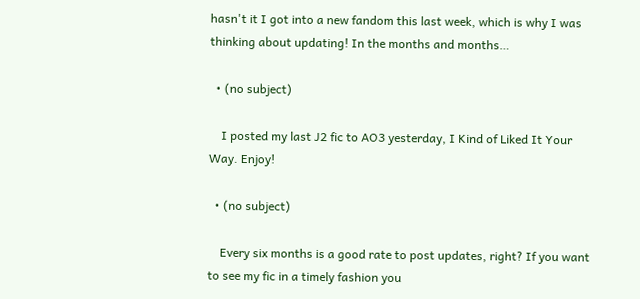hasn't it I got into a new fandom this last week, which is why I was thinking about updating! In the months and months…

  • (no subject)

    I posted my last J2 fic to AO3 yesterday, I Kind of Liked It Your Way. Enjoy!

  • (no subject)

    Every six months is a good rate to post updates, right? If you want to see my fic in a timely fashion you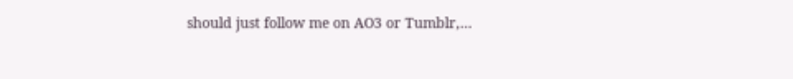should just follow me on AO3 or Tumblr,…